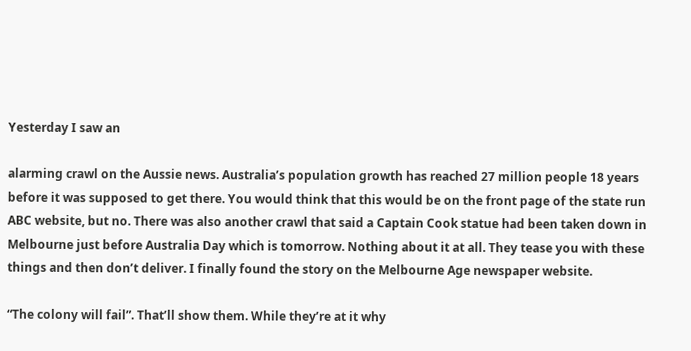Yesterday I saw an

alarming crawl on the Aussie news. Australia’s population growth has reached 27 million people 18 years before it was supposed to get there. You would think that this would be on the front page of the state run ABC website, but no. There was also another crawl that said a Captain Cook statue had been taken down in Melbourne just before Australia Day which is tomorrow. Nothing about it at all. They tease you with these things and then don’t deliver. I finally found the story on the Melbourne Age newspaper website.

“The colony will fail”. That’ll show them. While they’re at it why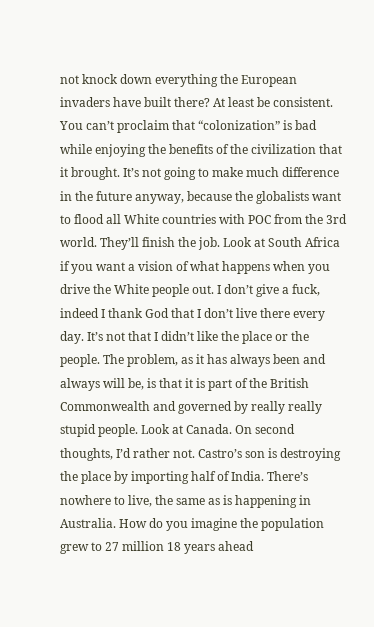not knock down everything the European invaders have built there? At least be consistent. You can’t proclaim that “colonization” is bad while enjoying the benefits of the civilization that it brought. It’s not going to make much difference in the future anyway, because the globalists want to flood all White countries with POC from the 3rd world. They’ll finish the job. Look at South Africa if you want a vision of what happens when you drive the White people out. I don’t give a fuck, indeed I thank God that I don’t live there every day. It’s not that I didn’t like the place or the people. The problem, as it has always been and always will be, is that it is part of the British Commonwealth and governed by really really stupid people. Look at Canada. On second thoughts, I’d rather not. Castro’s son is destroying the place by importing half of India. There’s nowhere to live, the same as is happening in Australia. How do you imagine the population grew to 27 million 18 years ahead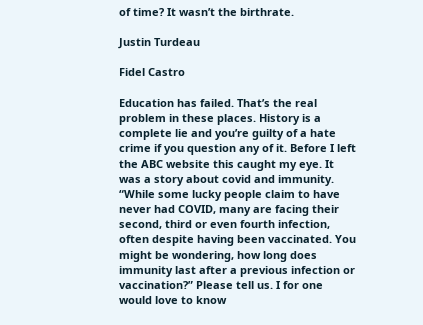of time? It wasn’t the birthrate.

Justin Turdeau

Fidel Castro

Education has failed. That’s the real problem in these places. History is a complete lie and you’re guilty of a hate crime if you question any of it. Before I left the ABC website this caught my eye. It was a story about covid and immunity. “While some lucky people claim to have never had COVID, many are facing their second, third or even fourth infection, often despite having been vaccinated. You might be wondering, how long does immunity last after a previous infection or vaccination?” Please tell us. I for one would love to know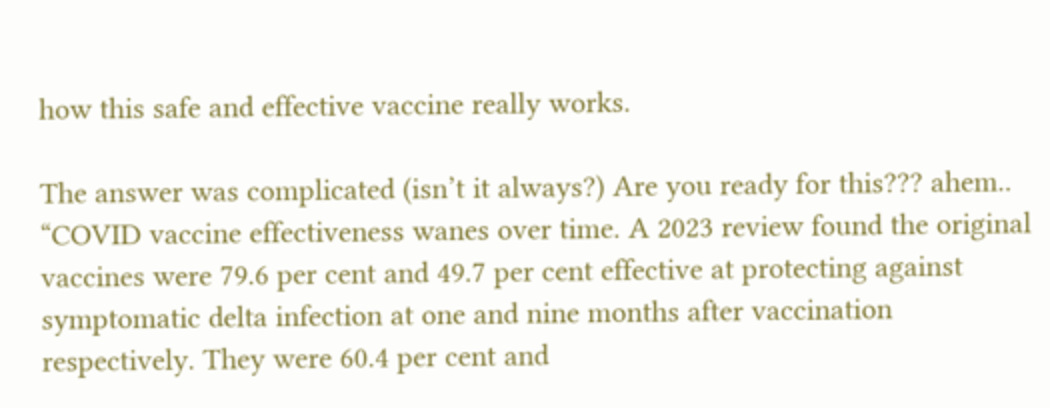how this safe and effective vaccine really works.

The answer was complicated (isn’t it always?) Are you ready for this??? ahem.. “COVID vaccine effectiveness wanes over time. A 2023 review found the original vaccines were 79.6 per cent and 49.7 per cent effective at protecting against symptomatic delta infection at one and nine months after vaccination respectively. They were 60.4 per cent and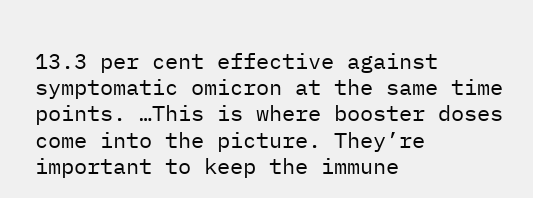13.3 per cent effective against symptomatic omicron at the same time points. …This is where booster doses come into the picture. They’re important to keep the immune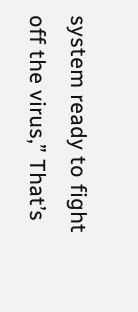system ready to fight off the virus,” That’s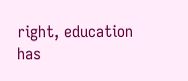right, education has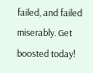failed, and failed miserably. Get boosted today!